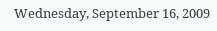Wednesday, September 16, 2009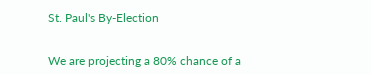St. Paul's By-Election


We are projecting a 80% chance of a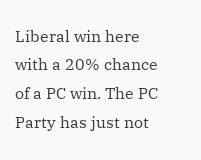Liberal win here with a 20% chance of a PC win. The PC Party has just not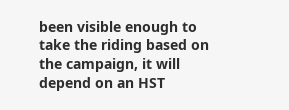been visible enough to take the riding based on the campaign, it will depend on an HST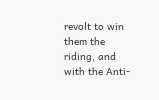revolt to win them the riding, and with the Anti-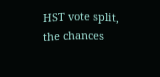HST vote split, the chances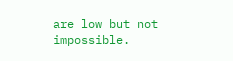are low but not impossible.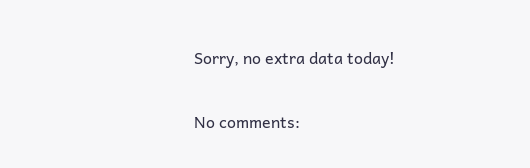Sorry, no extra data today!

No comments: